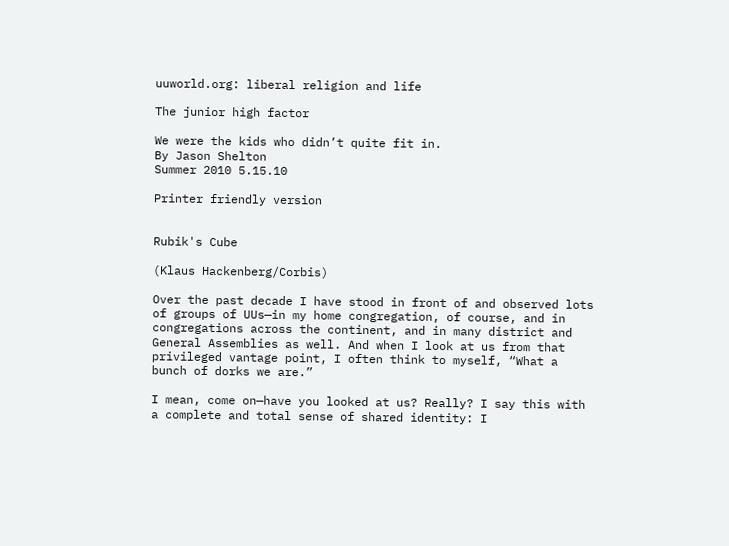uuworld.org: liberal religion and life

The junior high factor

We were the kids who didn’t quite fit in.
By Jason Shelton
Summer 2010 5.15.10

Printer friendly version


Rubik's Cube

(Klaus Hackenberg/Corbis)

Over the past decade I have stood in front of and observed lots of groups of UUs—in my home congregation, of course, and in congregations across the continent, and in many district and General Assemblies as well. And when I look at us from that privileged vantage point, I often think to myself, “What a bunch of dorks we are.”

I mean, come on—have you looked at us? Really? I say this with a complete and total sense of shared identity: I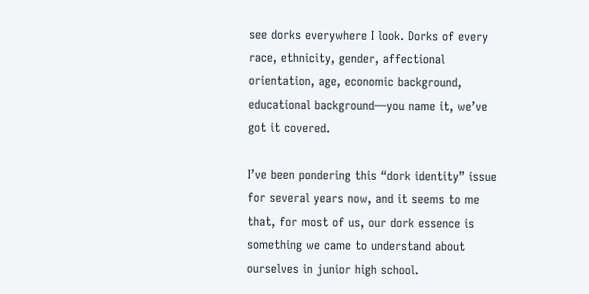see dorks everywhere I look. Dorks of every race, ethnicity, gender, affectional orientation, age, economic background, educational background—you name it, we’ve got it covered.

I’ve been pondering this “dork identity” issue for several years now, and it seems to me that, for most of us, our dork essence is something we came to understand about ourselves in junior high school.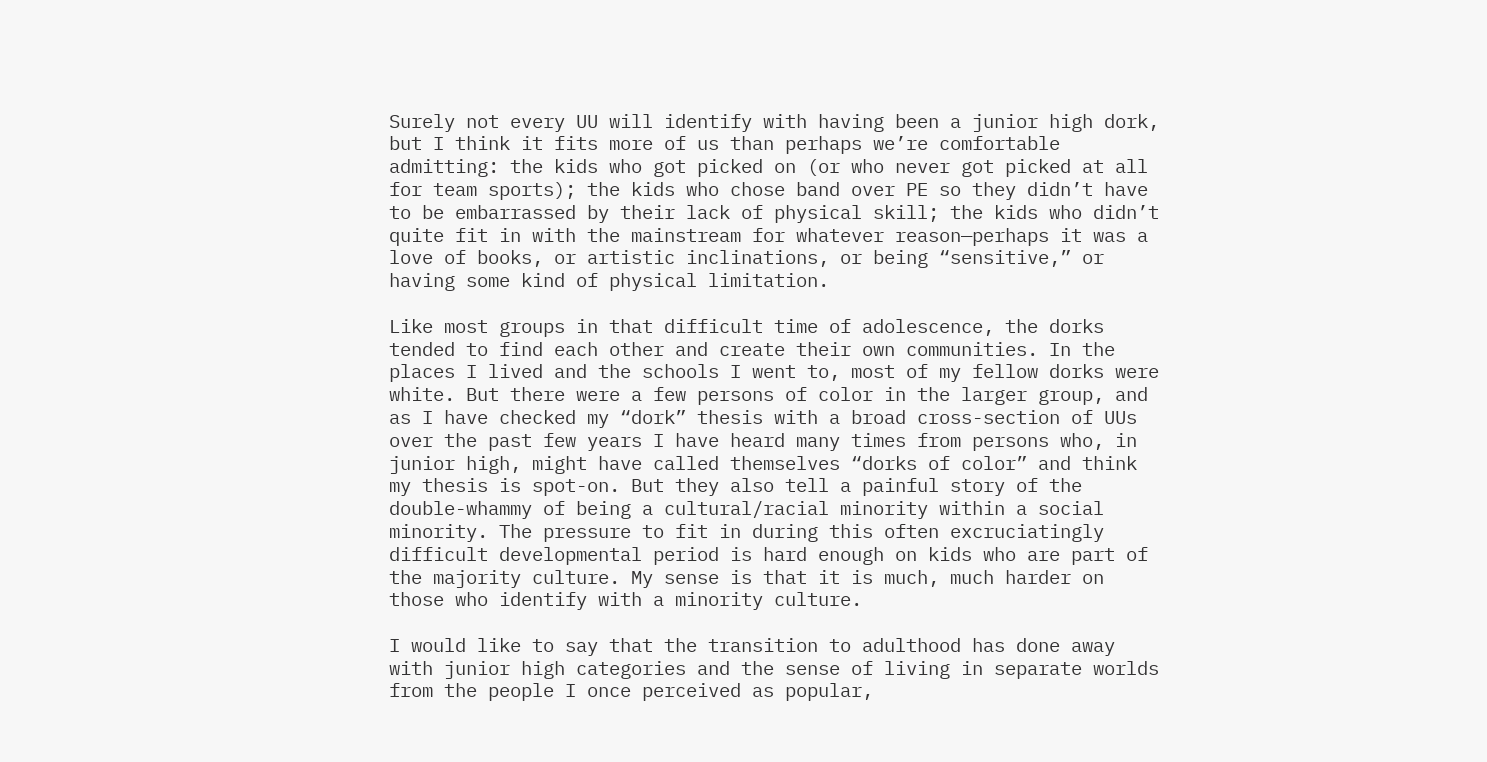Surely not every UU will identify with having been a junior high dork, but I think it fits more of us than perhaps we’re comfortable admitting: the kids who got picked on (or who never got picked at all for team sports); the kids who chose band over PE so they didn’t have to be embarrassed by their lack of physical skill; the kids who didn’t quite fit in with the mainstream for whatever reason—perhaps it was a love of books, or artistic inclinations, or being “sensitive,” or having some kind of physical limitation.

Like most groups in that difficult time of adolescence, the dorks tended to find each other and create their own communities. In the places I lived and the schools I went to, most of my fellow dorks were white. But there were a few persons of color in the larger group, and as I have checked my “dork” thesis with a broad cross-section of UUs over the past few years I have heard many times from persons who, in junior high, might have called themselves “dorks of color” and think my thesis is spot-on. But they also tell a painful story of the double-whammy of being a cultural/racial minority within a social minority. The pressure to fit in during this often excruciatingly difficult developmental period is hard enough on kids who are part of the majority culture. My sense is that it is much, much harder on those who identify with a minority culture.

I would like to say that the transition to adulthood has done away with junior high categories and the sense of living in separate worlds from the people I once perceived as popular,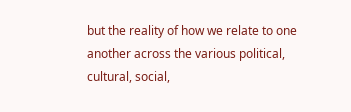but the reality of how we relate to one another across the various political, cultural, social,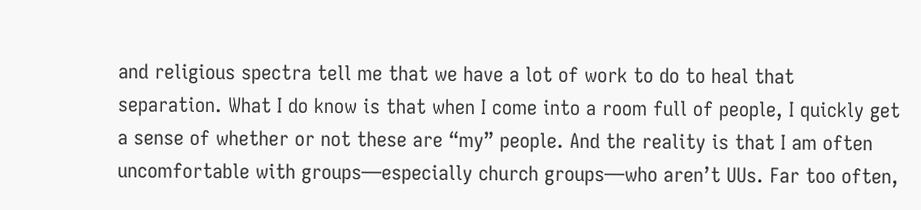and religious spectra tell me that we have a lot of work to do to heal that separation. What I do know is that when I come into a room full of people, I quickly get a sense of whether or not these are “my” people. And the reality is that I am often uncomfortable with groups—especially church groups—who aren’t UUs. Far too often,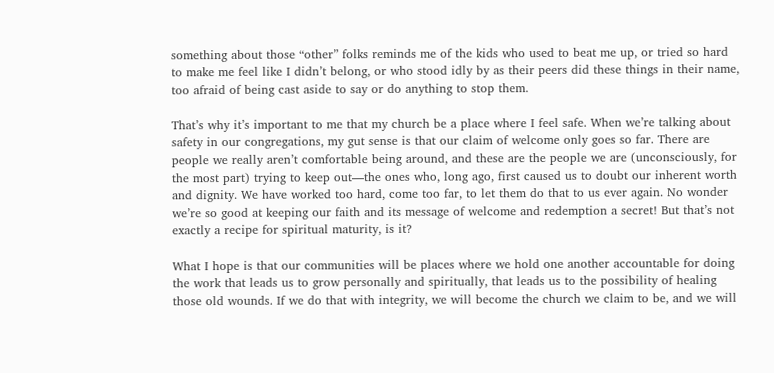something about those “other” folks reminds me of the kids who used to beat me up, or tried so hard to make me feel like I didn’t belong, or who stood idly by as their peers did these things in their name, too afraid of being cast aside to say or do anything to stop them.

That’s why it’s important to me that my church be a place where I feel safe. When we’re talking about safety in our congregations, my gut sense is that our claim of welcome only goes so far. There are people we really aren’t comfortable being around, and these are the people we are (unconsciously, for the most part) trying to keep out—the ones who, long ago, first caused us to doubt our inherent worth and dignity. We have worked too hard, come too far, to let them do that to us ever again. No wonder we’re so good at keeping our faith and its message of welcome and redemption a secret! But that’s not exactly a recipe for spiritual maturity, is it?

What I hope is that our communities will be places where we hold one another accountable for doing the work that leads us to grow personally and spiritually, that leads us to the possibility of healing those old wounds. If we do that with integrity, we will become the church we claim to be, and we will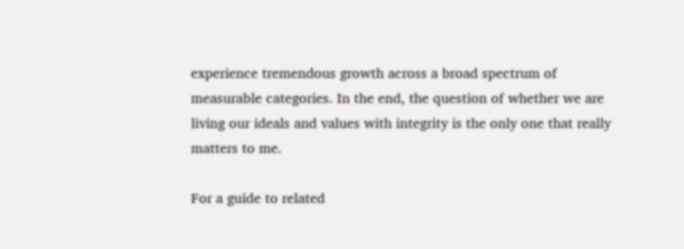experience tremendous growth across a broad spectrum of measurable categories. In the end, the question of whether we are living our ideals and values with integrity is the only one that really matters to me.

For a guide to related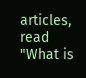articles, read "What is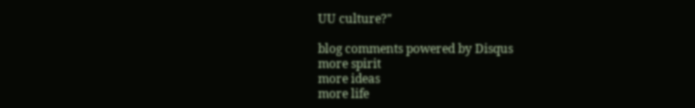UU culture?"

blog comments powered by Disqus
more spirit
more ideas
more life